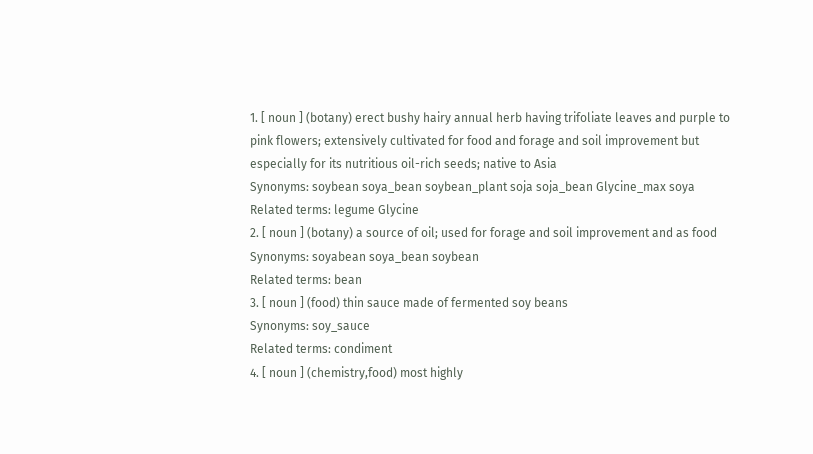1. [ noun ] (botany) erect bushy hairy annual herb having trifoliate leaves and purple to pink flowers; extensively cultivated for food and forage and soil improvement but especially for its nutritious oil-rich seeds; native to Asia
Synonyms: soybean soya_bean soybean_plant soja soja_bean Glycine_max soya
Related terms: legume Glycine
2. [ noun ] (botany) a source of oil; used for forage and soil improvement and as food
Synonyms: soyabean soya_bean soybean
Related terms: bean
3. [ noun ] (food) thin sauce made of fermented soy beans
Synonyms: soy_sauce
Related terms: condiment
4. [ noun ] (chemistry,food) most highly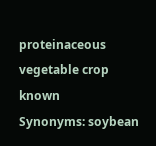proteinaceous vegetable crop known
Synonyms: soybean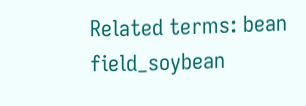Related terms: bean field_soybean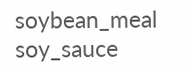soybean_meal soy_sauce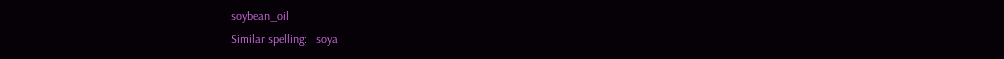soybean_oil
Similar spelling:   soya